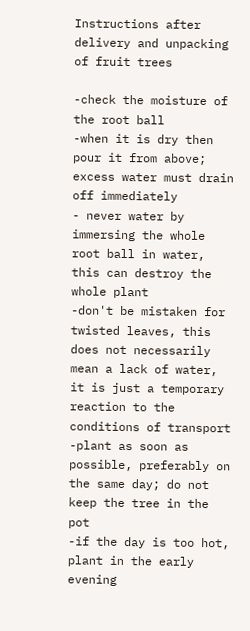Instructions after delivery and unpacking of fruit trees

-check the moisture of the root ball
-when it is dry then pour it from above; excess water must drain off immediately
- never water by immersing the whole root ball in water, this can destroy the whole plant
-don't be mistaken for twisted leaves, this does not necessarily mean a lack of water, it is just a temporary reaction to the conditions of transport
-plant as soon as possible, preferably on the same day; do not keep the tree in the pot
-if the day is too hot, plant in the early evening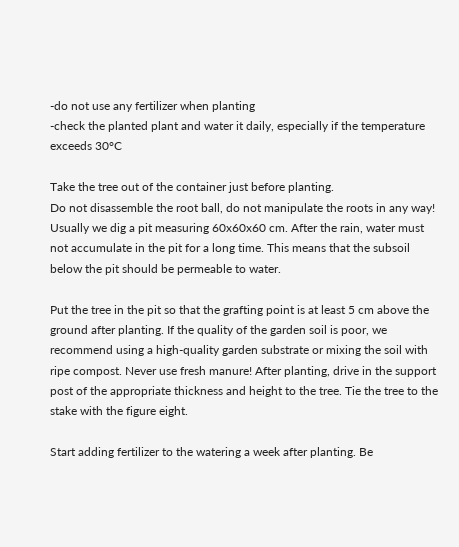-do not use any fertilizer when planting
-check the planted plant and water it daily, especially if the temperature exceeds 30°C

Take the tree out of the container just before planting.
Do not disassemble the root ball, do not manipulate the roots in any way!
Usually we dig a pit measuring 60x60x60 cm. After the rain, water must not accumulate in the pit for a long time. This means that the subsoil below the pit should be permeable to water.

Put the tree in the pit so that the grafting point is at least 5 cm above the ground after planting. If the quality of the garden soil is poor, we recommend using a high-quality garden substrate or mixing the soil with ripe compost. Never use fresh manure! After planting, drive in the support post of the appropriate thickness and height to the tree. Tie the tree to the stake with the figure eight.

Start adding fertilizer to the watering a week after planting. Be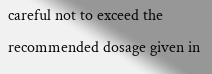careful not to exceed the recommended dosage given in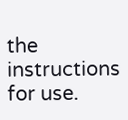the instructions for use.